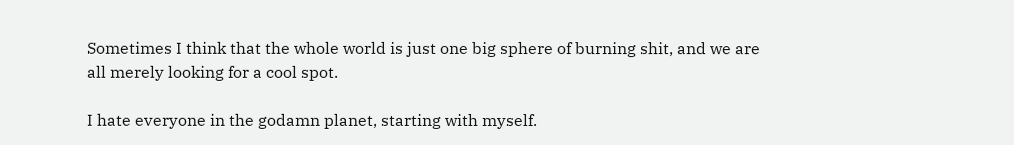Sometimes I think that the whole world is just one big sphere of burning shit, and we are all merely looking for a cool spot.

I hate everyone in the godamn planet, starting with myself.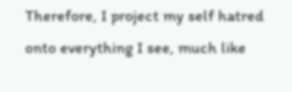Therefore, I project my self hatred onto everything I see, much like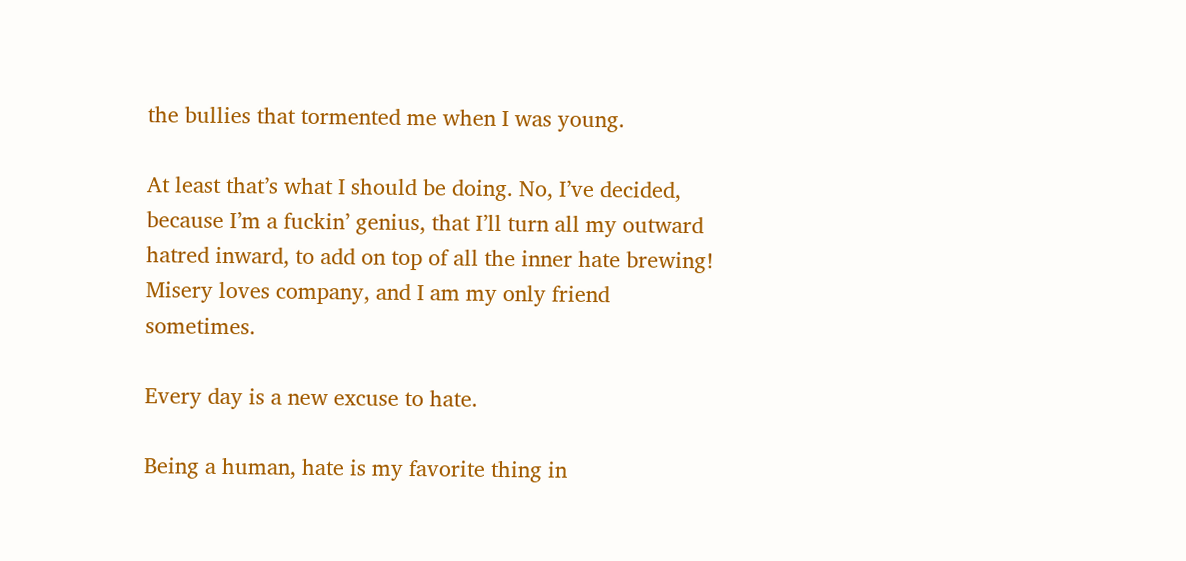the bullies that tormented me when I was young.

At least that’s what I should be doing. No, I’ve decided, because I’m a fuckin’ genius, that I’ll turn all my outward hatred inward, to add on top of all the inner hate brewing! Misery loves company, and I am my only friend sometimes.

Every day is a new excuse to hate.

Being a human, hate is my favorite thing in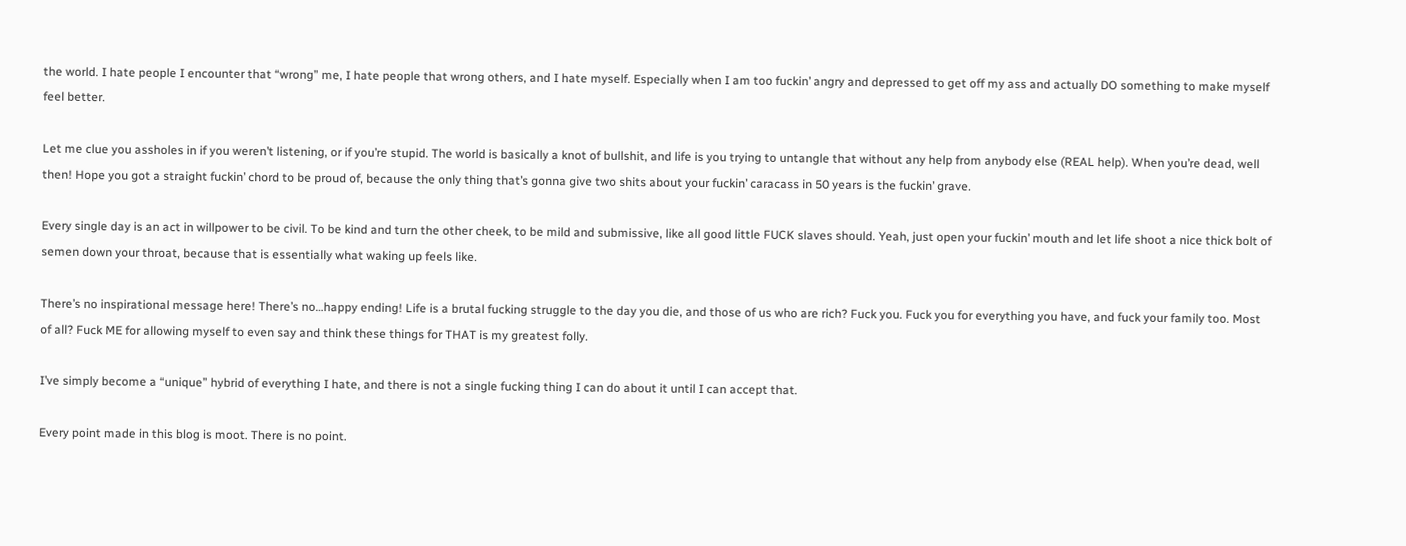the world. I hate people I encounter that “wrong” me, I hate people that wrong others, and I hate myself. Especially when I am too fuckin’ angry and depressed to get off my ass and actually DO something to make myself feel better.

Let me clue you assholes in if you weren’t listening, or if you’re stupid. The world is basically a knot of bullshit, and life is you trying to untangle that without any help from anybody else (REAL help). When you’re dead, well then! Hope you got a straight fuckin’ chord to be proud of, because the only thing that’s gonna give two shits about your fuckin’ caracass in 50 years is the fuckin’ grave.

Every single day is an act in willpower to be civil. To be kind and turn the other cheek, to be mild and submissive, like all good little FUCK slaves should. Yeah, just open your fuckin’ mouth and let life shoot a nice thick bolt of semen down your throat, because that is essentially what waking up feels like.

There’s no inspirational message here! There’s no…happy ending! Life is a brutal fucking struggle to the day you die, and those of us who are rich? Fuck you. Fuck you for everything you have, and fuck your family too. Most of all? Fuck ME for allowing myself to even say and think these things for THAT is my greatest folly.

I’ve simply become a “unique” hybrid of everything I hate, and there is not a single fucking thing I can do about it until I can accept that.

Every point made in this blog is moot. There is no point.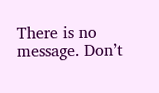There is no message. Don’t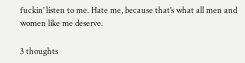fuckin’ listen to me. Hate me, because that’s what all men and women like me deserve.

3 thoughts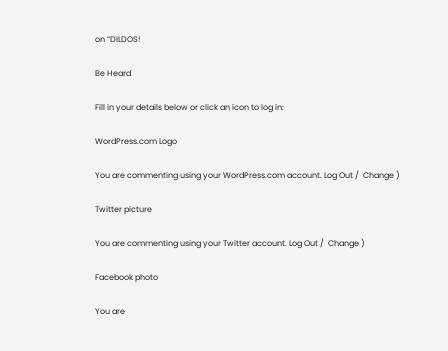on “DILDOS!

Be Heard

Fill in your details below or click an icon to log in:

WordPress.com Logo

You are commenting using your WordPress.com account. Log Out /  Change )

Twitter picture

You are commenting using your Twitter account. Log Out /  Change )

Facebook photo

You are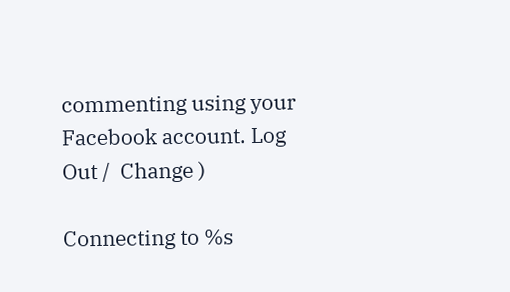commenting using your Facebook account. Log Out /  Change )

Connecting to %s